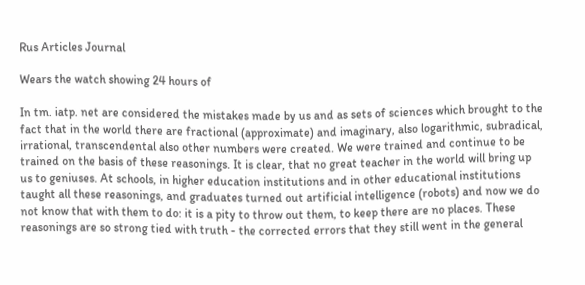Rus Articles Journal

Wears the watch showing 24 hours of

In tm. iatp. net are considered the mistakes made by us and as sets of sciences which brought to the fact that in the world there are fractional (approximate) and imaginary, also logarithmic, subradical, irrational, transcendental also other numbers were created. We were trained and continue to be trained on the basis of these reasonings. It is clear, that no great teacher in the world will bring up us to geniuses. At schools, in higher education institutions and in other educational institutions taught all these reasonings, and graduates turned out artificial intelligence (robots) and now we do not know that with them to do: it is a pity to throw out them, to keep there are no places. These reasonings are so strong tied with truth - the corrected errors that they still went in the general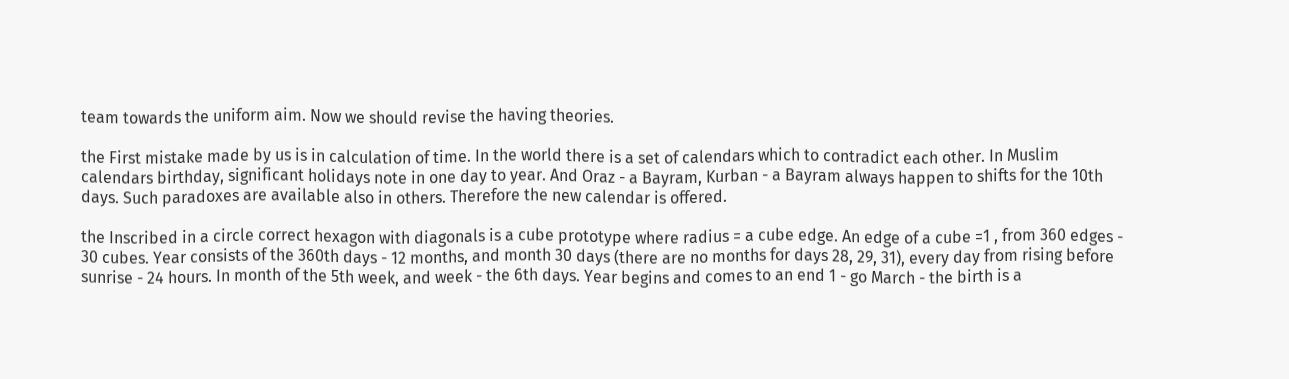team towards the uniform aim. Now we should revise the having theories.

the First mistake made by us is in calculation of time. In the world there is a set of calendars which to contradict each other. In Muslim calendars birthday, significant holidays note in one day to year. And Oraz - a Bayram, Kurban - a Bayram always happen to shifts for the 10th days. Such paradoxes are available also in others. Therefore the new calendar is offered.

the Inscribed in a circle correct hexagon with diagonals is a cube prototype where radius = a cube edge. An edge of a cube =1 , from 360 edges - 30 cubes. Year consists of the 360th days - 12 months, and month 30 days (there are no months for days 28, 29, 31), every day from rising before sunrise - 24 hours. In month of the 5th week, and week - the 6th days. Year begins and comes to an end 1 - go March - the birth is a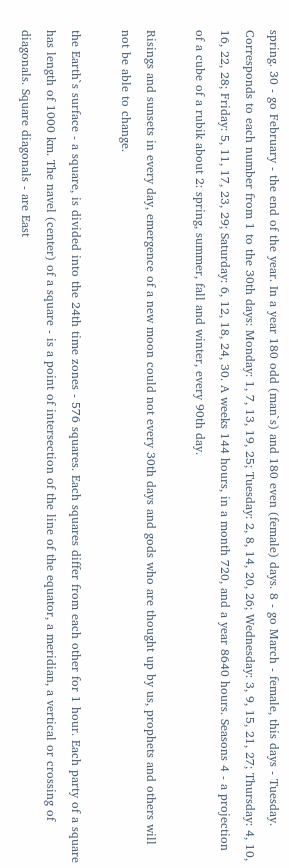spring. 30 - go February - the end of the year. In a year 180 odd (man`s) and 180 even (female) days. 8 - go March - female, this days - Tuesday. Corresponds to each number from 1 to the 30th days: Monday: 1, 7, 13, 19, 25; Tuesday: 2, 8, 14, 20, 26; Wednesday: 3, 9, 15, 21, 27; Thursday: 4, 10, 16, 22, 28; Friday: 5, 11, 17, 23, 29; Saturday: 6, 12, 18, 24, 30. A weeks 144 hours, in a month 720, and a year 8640 hours. Seasons 4 - a projection of a cube of a rubik about 2: spring, summer, fall and winter, every 90th day.

Risings and sunsets in every day, emergence of a new moon could not every 30th days and gods who are thought up by us, prophets and others will not be able to change.

the Earth`s surface - a square, is divided into the 24th time zones - 576 squares. Each squares differ from each other for 1 hour. Each party of a square has length of 1000 km. The navel (center) of a square - is a point of intersection of the line of the equator, a meridian, a vertical or crossing of diagonals. Square diagonals - are East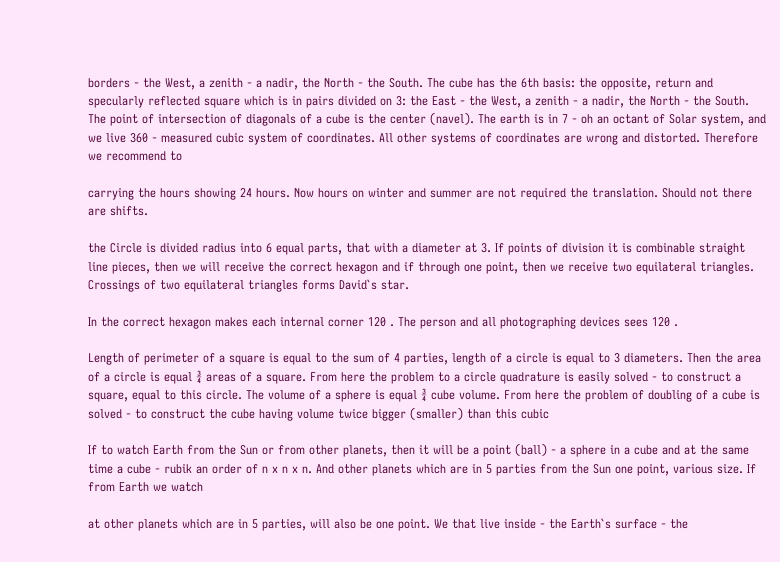borders - the West, a zenith - a nadir, the North - the South. The cube has the 6th basis: the opposite, return and specularly reflected square which is in pairs divided on 3: the East - the West, a zenith - a nadir, the North - the South. The point of intersection of diagonals of a cube is the center (navel). The earth is in 7 - oh an octant of Solar system, and we live 360 - measured cubic system of coordinates. All other systems of coordinates are wrong and distorted. Therefore we recommend to

carrying the hours showing 24 hours. Now hours on winter and summer are not required the translation. Should not there are shifts.

the Circle is divided radius into 6 equal parts, that with a diameter at 3. If points of division it is combinable straight line pieces, then we will receive the correct hexagon and if through one point, then we receive two equilateral triangles. Crossings of two equilateral triangles forms David`s star.

In the correct hexagon makes each internal corner 120 . The person and all photographing devices sees 120 .

Length of perimeter of a square is equal to the sum of 4 parties, length of a circle is equal to 3 diameters. Then the area of a circle is equal ¾ areas of a square. From here the problem to a circle quadrature is easily solved - to construct a square, equal to this circle. The volume of a sphere is equal ¾ cube volume. From here the problem of doubling of a cube is solved - to construct the cube having volume twice bigger (smaller) than this cubic

If to watch Earth from the Sun or from other planets, then it will be a point (ball) - a sphere in a cube and at the same time a cube - rubik an order of n x n x n. And other planets which are in 5 parties from the Sun one point, various size. If from Earth we watch

at other planets which are in 5 parties, will also be one point. We that live inside - the Earth`s surface - the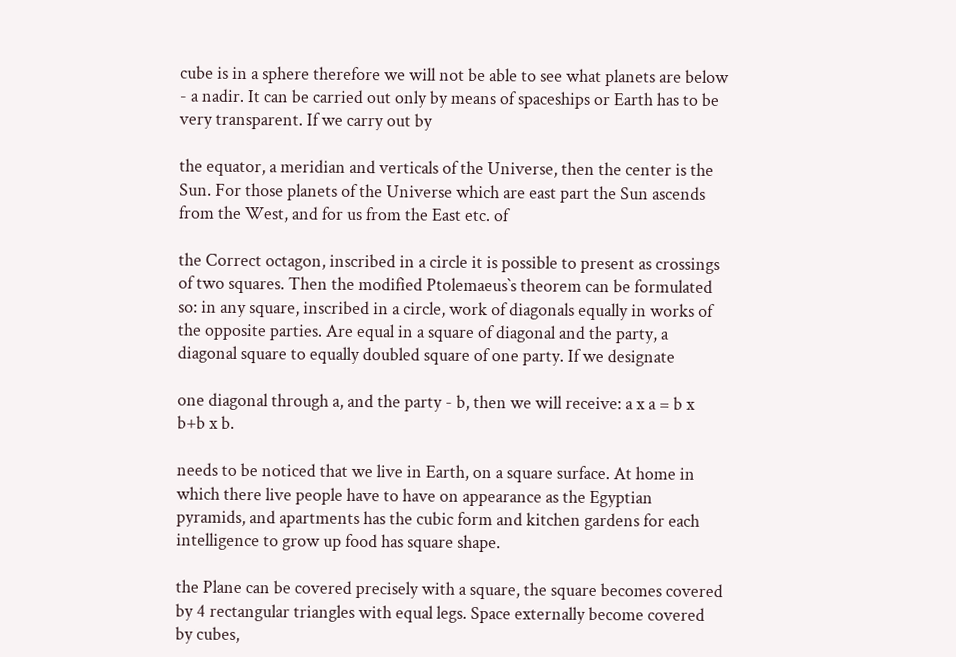cube is in a sphere therefore we will not be able to see what planets are below - a nadir. It can be carried out only by means of spaceships or Earth has to be very transparent. If we carry out by

the equator, a meridian and verticals of the Universe, then the center is the Sun. For those planets of the Universe which are east part the Sun ascends from the West, and for us from the East etc. of

the Correct octagon, inscribed in a circle it is possible to present as crossings of two squares. Then the modified Ptolemaeus`s theorem can be formulated so: in any square, inscribed in a circle, work of diagonals equally in works of the opposite parties. Are equal in a square of diagonal and the party, a diagonal square to equally doubled square of one party. If we designate

one diagonal through a, and the party - b, then we will receive: a x a = b x b+b x b.

needs to be noticed that we live in Earth, on a square surface. At home in which there live people have to have on appearance as the Egyptian pyramids, and apartments has the cubic form and kitchen gardens for each intelligence to grow up food has square shape.

the Plane can be covered precisely with a square, the square becomes covered by 4 rectangular triangles with equal legs. Space externally become covered by cubes,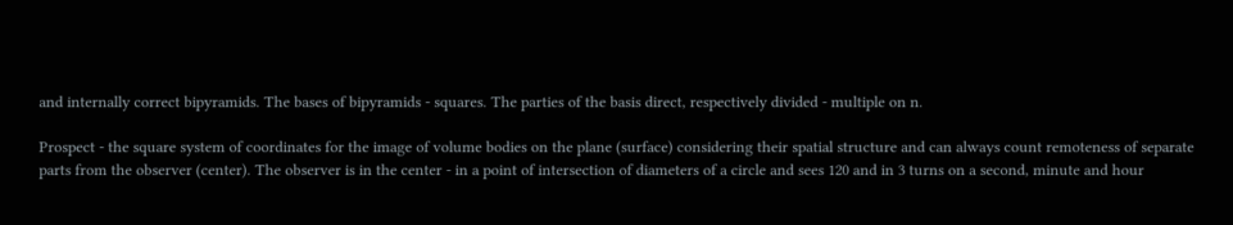and internally correct bipyramids. The bases of bipyramids - squares. The parties of the basis direct, respectively divided - multiple on n.

Prospect - the square system of coordinates for the image of volume bodies on the plane (surface) considering their spatial structure and can always count remoteness of separate parts from the observer (center). The observer is in the center - in a point of intersection of diameters of a circle and sees 120 and in 3 turns on a second, minute and hour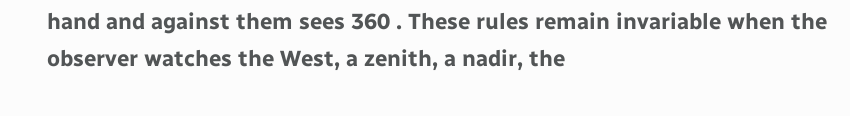hand and against them sees 360 . These rules remain invariable when the observer watches the West, a zenith, a nadir, the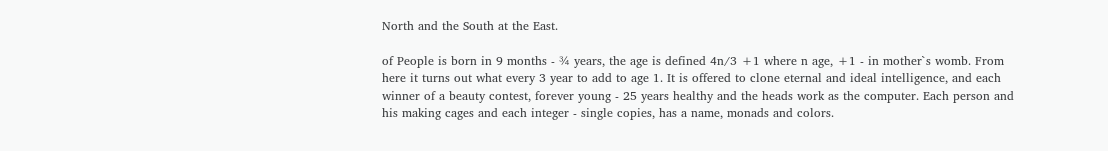North and the South at the East.

of People is born in 9 months - ¾ years, the age is defined 4n/3 +1 where n age, +1 - in mother`s womb. From here it turns out what every 3 year to add to age 1. It is offered to clone eternal and ideal intelligence, and each winner of a beauty contest, forever young - 25 years healthy and the heads work as the computer. Each person and his making cages and each integer - single copies, has a name, monads and colors.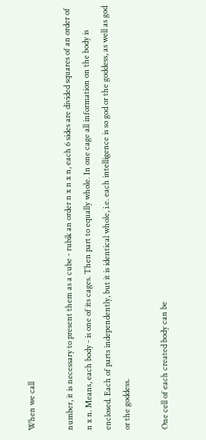When we call

number, it is necessary to present them as a cube - rubik an order n x n x n, each 6 sides are divided squares of an order of n x n. Means, each body - is one of its cages. Then part to equally whole. In one cage all information on the body is enclosed. Each of parts independently, but it is identical whole, i.e. each intelligence is so god or the goddess, as well as god or the goddess.

One cell of each created body can be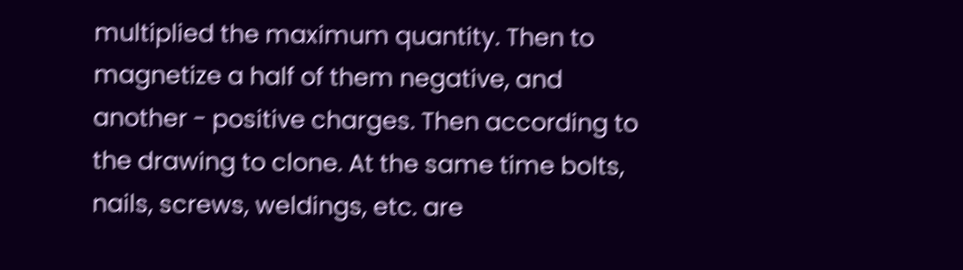multiplied the maximum quantity. Then to magnetize a half of them negative, and another - positive charges. Then according to the drawing to clone. At the same time bolts, nails, screws, weldings, etc. are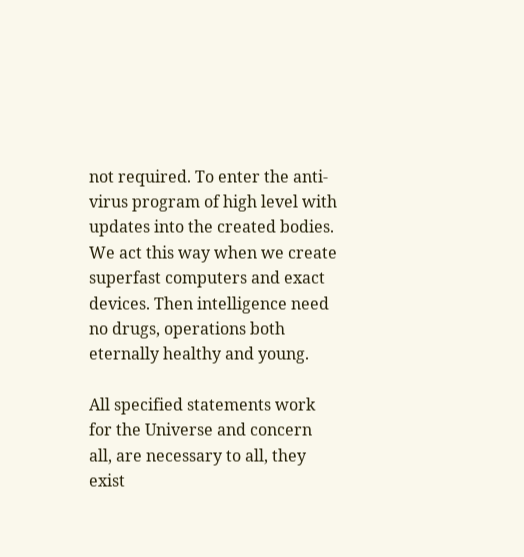not required. To enter the anti-virus program of high level with updates into the created bodies. We act this way when we create superfast computers and exact devices. Then intelligence need no drugs, operations both eternally healthy and young.

All specified statements work for the Universe and concern all, are necessary to all, they exist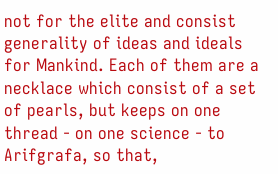not for the elite and consist generality of ideas and ideals for Mankind. Each of them are a necklace which consist of a set of pearls, but keeps on one thread - on one science - to Arifgrafa, so that,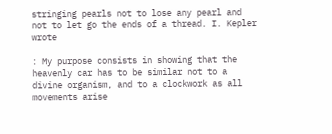stringing pearls not to lose any pearl and not to let go the ends of a thread. I. Kepler wrote

: My purpose consists in showing that the heavenly car has to be similar not to a divine organism, and to a clockwork as all movements arise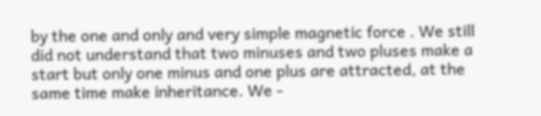by the one and only and very simple magnetic force . We still did not understand that two minuses and two pluses make a start but only one minus and one plus are attracted, at the same time make inheritance. We -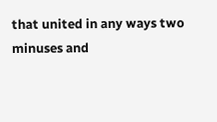that united in any ways two minuses and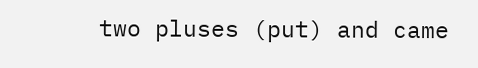two pluses (put) and came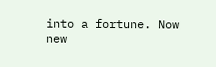into a fortune. Now new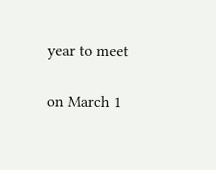year to meet

on March 1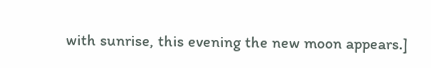with sunrise, this evening the new moon appears.]